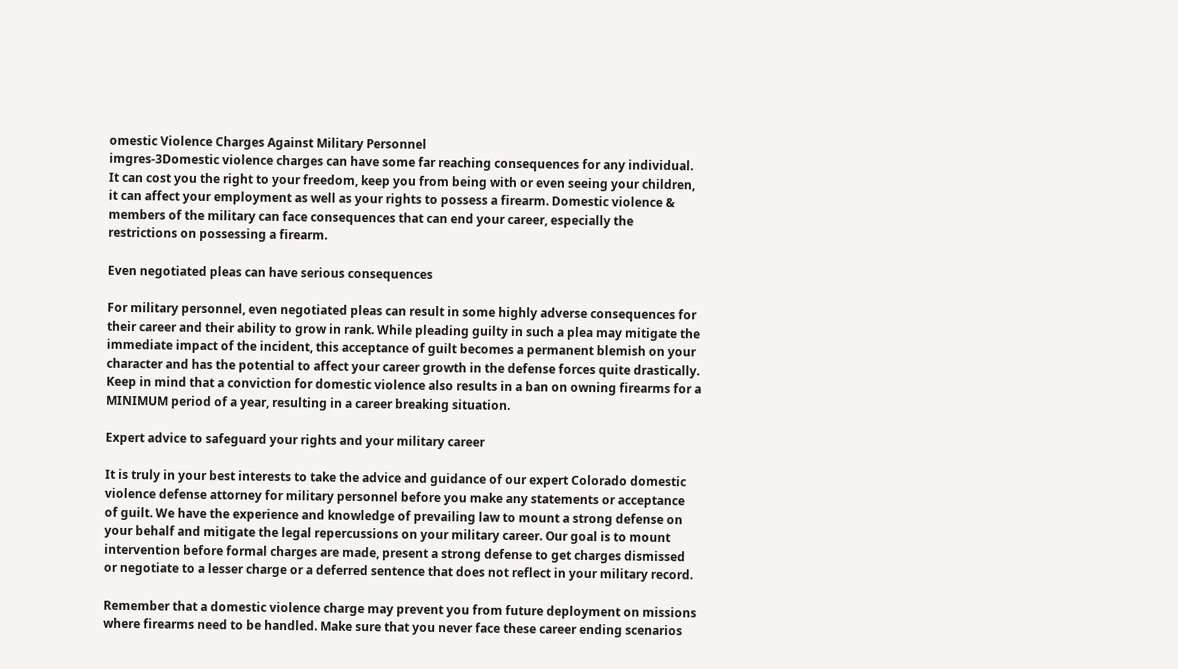omestic Violence Charges Against Military Personnel
imgres-3Domestic violence charges can have some far reaching consequences for any individual. It can cost you the right to your freedom, keep you from being with or even seeing your children, it can affect your employment as well as your rights to possess a firearm. Domestic violence & members of the military can face consequences that can end your career, especially the restrictions on possessing a firearm.

Even negotiated pleas can have serious consequences

For military personnel, even negotiated pleas can result in some highly adverse consequences for their career and their ability to grow in rank. While pleading guilty in such a plea may mitigate the immediate impact of the incident, this acceptance of guilt becomes a permanent blemish on your character and has the potential to affect your career growth in the defense forces quite drastically. Keep in mind that a conviction for domestic violence also results in a ban on owning firearms for a MINIMUM period of a year, resulting in a career breaking situation.

Expert advice to safeguard your rights and your military career

It is truly in your best interests to take the advice and guidance of our expert Colorado domestic violence defense attorney for military personnel before you make any statements or acceptance of guilt. We have the experience and knowledge of prevailing law to mount a strong defense on your behalf and mitigate the legal repercussions on your military career. Our goal is to mount intervention before formal charges are made, present a strong defense to get charges dismissed or negotiate to a lesser charge or a deferred sentence that does not reflect in your military record.

Remember that a domestic violence charge may prevent you from future deployment on missions where firearms need to be handled. Make sure that you never face these career ending scenarios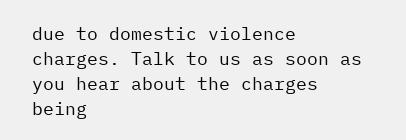due to domestic violence charges. Talk to us as soon as you hear about the charges being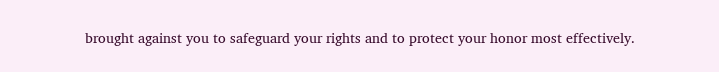brought against you to safeguard your rights and to protect your honor most effectively.